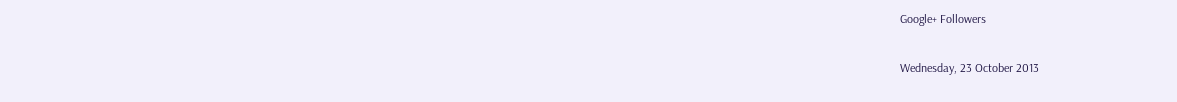Google+ Followers

Wednesday, 23 October 2013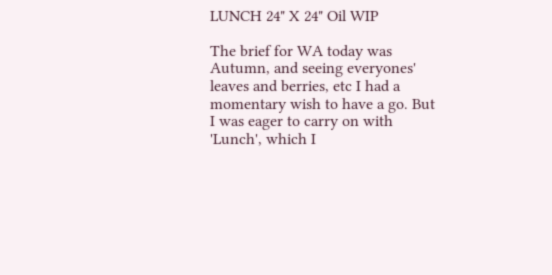LUNCH 24" X 24" Oil WIP

The brief for WA today was
Autumn, and seeing everyones' leaves and berries, etc I had a momentary wish to have a go. But I was eager to carry on with 'Lunch', which I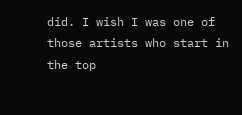did. I wish I was one of those artists who start in the top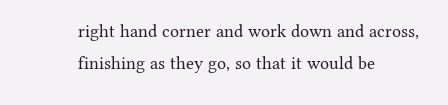right hand corner and work down and across, finishing as they go, so that it would be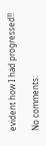evident how I had progressed!!

No comments: